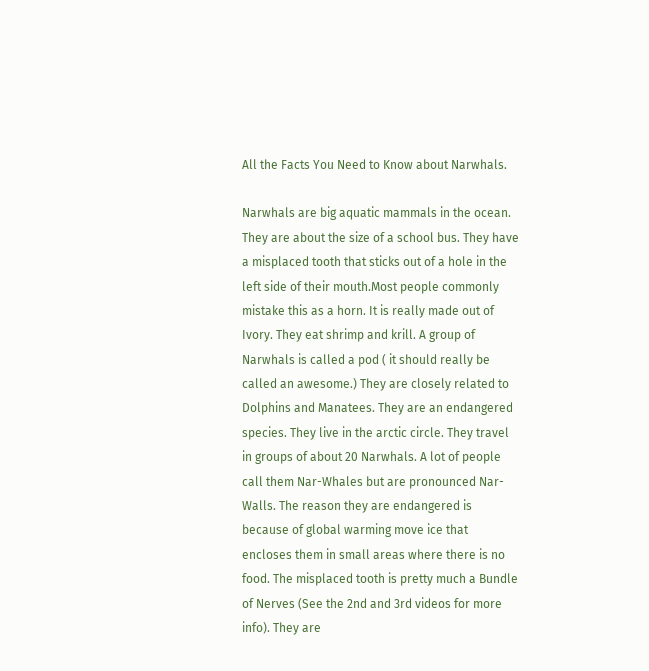All the Facts You Need to Know about Narwhals.

Narwhals are big aquatic mammals in the ocean. They are about the size of a school bus. They have a misplaced tooth that sticks out of a hole in the left side of their mouth.Most people commonly mistake this as a horn. It is really made out of Ivory. They eat shrimp and krill. A group of Narwhals is called a pod ( it should really be called an awesome.) They are closely related to Dolphins and Manatees. They are an endangered species. They live in the arctic circle. They travel in groups of about 20 Narwhals. A lot of people call them Nar-Whales but are pronounced Nar-Walls. The reason they are endangered is because of global warming move ice that encloses them in small areas where there is no food. The misplaced tooth is pretty much a Bundle of Nerves (See the 2nd and 3rd videos for more info). They are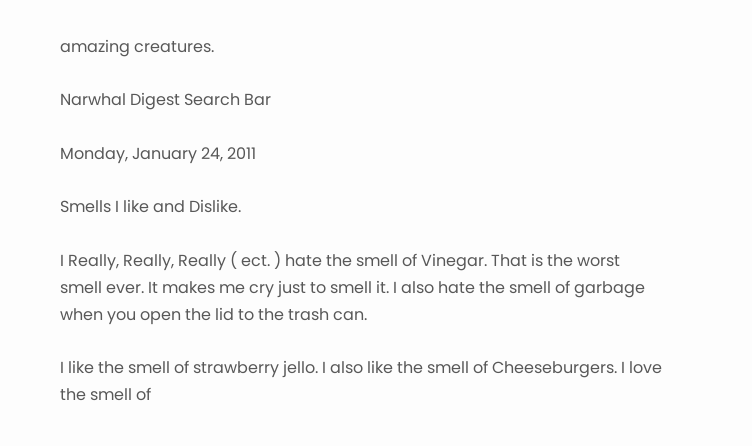amazing creatures.

Narwhal Digest Search Bar

Monday, January 24, 2011

Smells I like and Dislike.

I Really, Really, Really ( ect. ) hate the smell of Vinegar. That is the worst smell ever. It makes me cry just to smell it. I also hate the smell of garbage when you open the lid to the trash can.

I like the smell of strawberry jello. I also like the smell of Cheeseburgers. I love the smell of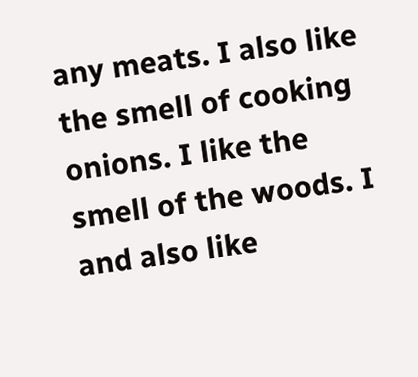any meats. I also like the smell of cooking onions. I like the smell of the woods. I and also like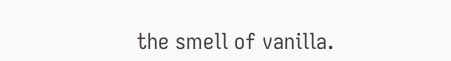the smell of vanilla.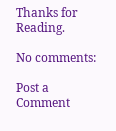Thanks for Reading.

No comments:

Post a Comment